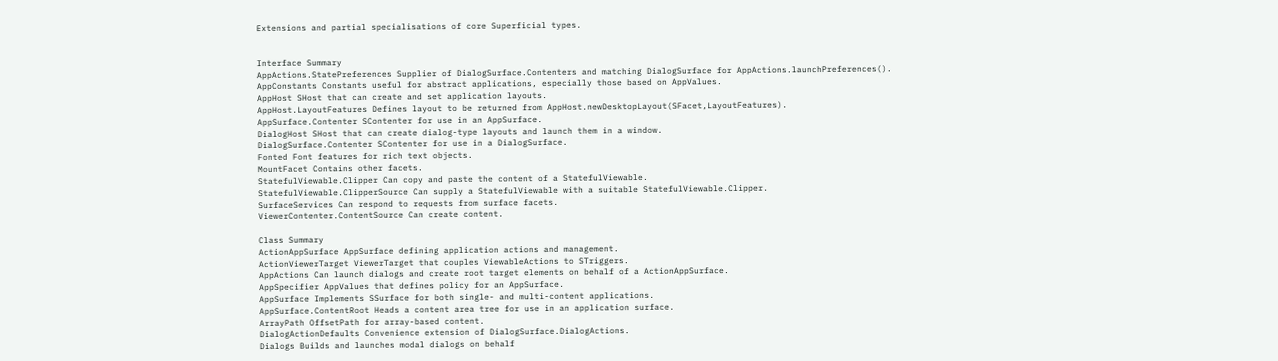Extensions and partial specialisations of core Superficial types.


Interface Summary
AppActions.StatePreferences Supplier of DialogSurface.Contenters and matching DialogSurface for AppActions.launchPreferences().
AppConstants Constants useful for abstract applications, especially those based on AppValues.
AppHost SHost that can create and set application layouts.
AppHost.LayoutFeatures Defines layout to be returned from AppHost.newDesktopLayout(SFacet,LayoutFeatures).
AppSurface.Contenter SContenter for use in an AppSurface.
DialogHost SHost that can create dialog-type layouts and launch them in a window.
DialogSurface.Contenter SContenter for use in a DialogSurface.
Fonted Font features for rich text objects.
MountFacet Contains other facets.
StatefulViewable.Clipper Can copy and paste the content of a StatefulViewable.
StatefulViewable.ClipperSource Can supply a StatefulViewable with a suitable StatefulViewable.Clipper.
SurfaceServices Can respond to requests from surface facets.
ViewerContenter.ContentSource Can create content.

Class Summary
ActionAppSurface AppSurface defining application actions and management.
ActionViewerTarget ViewerTarget that couples ViewableActions to STriggers.
AppActions Can launch dialogs and create root target elements on behalf of a ActionAppSurface.
AppSpecifier AppValues that defines policy for an AppSurface.
AppSurface Implements SSurface for both single- and multi-content applications.
AppSurface.ContentRoot Heads a content area tree for use in an application surface.
ArrayPath OffsetPath for array-based content.
DialogActionDefaults Convenience extension of DialogSurface.DialogActions.
Dialogs Builds and launches modal dialogs on behalf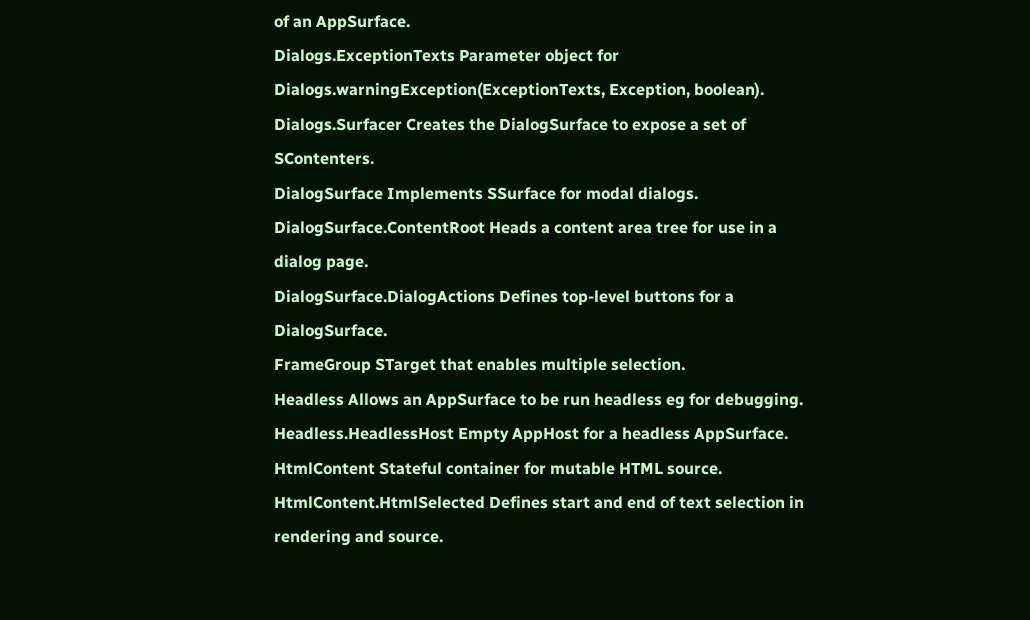of an AppSurface.
Dialogs.ExceptionTexts Parameter object for Dialogs.warningException(ExceptionTexts, Exception, boolean).
Dialogs.Surfacer Creates the DialogSurface to expose a set of SContenters.
DialogSurface Implements SSurface for modal dialogs.
DialogSurface.ContentRoot Heads a content area tree for use in a dialog page.
DialogSurface.DialogActions Defines top-level buttons for a DialogSurface.
FrameGroup STarget that enables multiple selection.
Headless Allows an AppSurface to be run headless eg for debugging.
Headless.HeadlessHost Empty AppHost for a headless AppSurface.
HtmlContent Stateful container for mutable HTML source.
HtmlContent.HtmlSelected Defines start and end of text selection in rendering and source.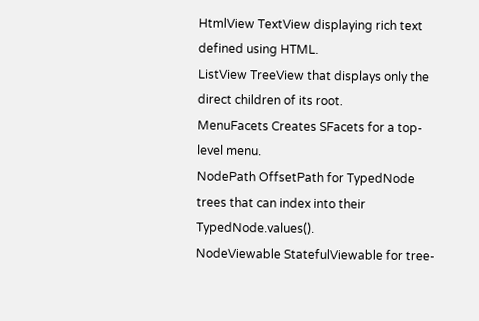HtmlView TextView displaying rich text defined using HTML.
ListView TreeView that displays only the direct children of its root.
MenuFacets Creates SFacets for a top-level menu.
NodePath OffsetPath for TypedNode trees that can index into their TypedNode.values().
NodeViewable StatefulViewable for tree-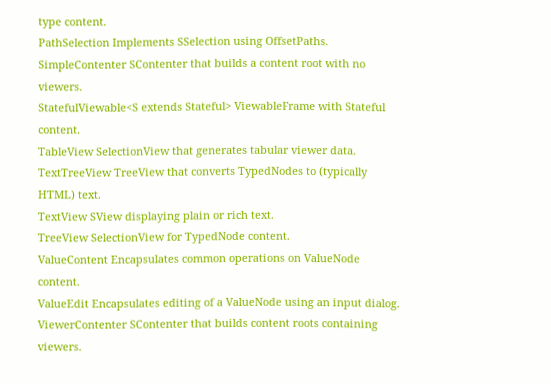type content.
PathSelection Implements SSelection using OffsetPaths.
SimpleContenter SContenter that builds a content root with no viewers.
StatefulViewable<S extends Stateful> ViewableFrame with Stateful content.
TableView SelectionView that generates tabular viewer data.
TextTreeView TreeView that converts TypedNodes to (typically HTML) text.
TextView SView displaying plain or rich text.
TreeView SelectionView for TypedNode content.
ValueContent Encapsulates common operations on ValueNode content.
ValueEdit Encapsulates editing of a ValueNode using an input dialog.
ViewerContenter SContenter that builds content roots containing viewers.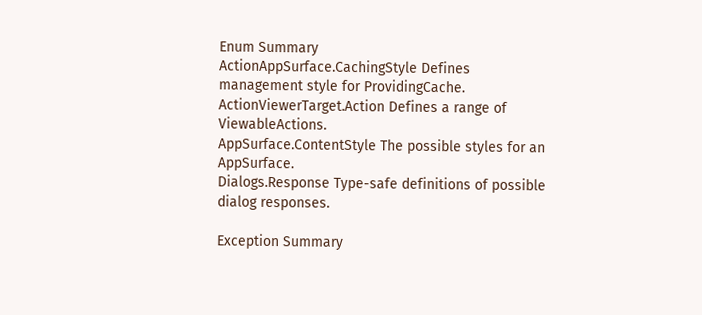Enum Summary
ActionAppSurface.CachingStyle Defines management style for ProvidingCache.
ActionViewerTarget.Action Defines a range of ViewableActions.
AppSurface.ContentStyle The possible styles for an AppSurface.
Dialogs.Response Type-safe definitions of possible dialog responses.

Exception Summary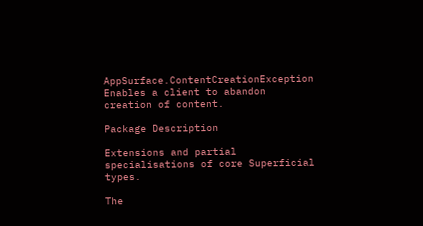AppSurface.ContentCreationException Enables a client to abandon creation of content.

Package Description

Extensions and partial specialisations of core Superficial types.

The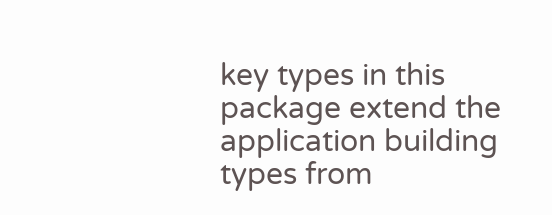key types in this package extend the application building types from